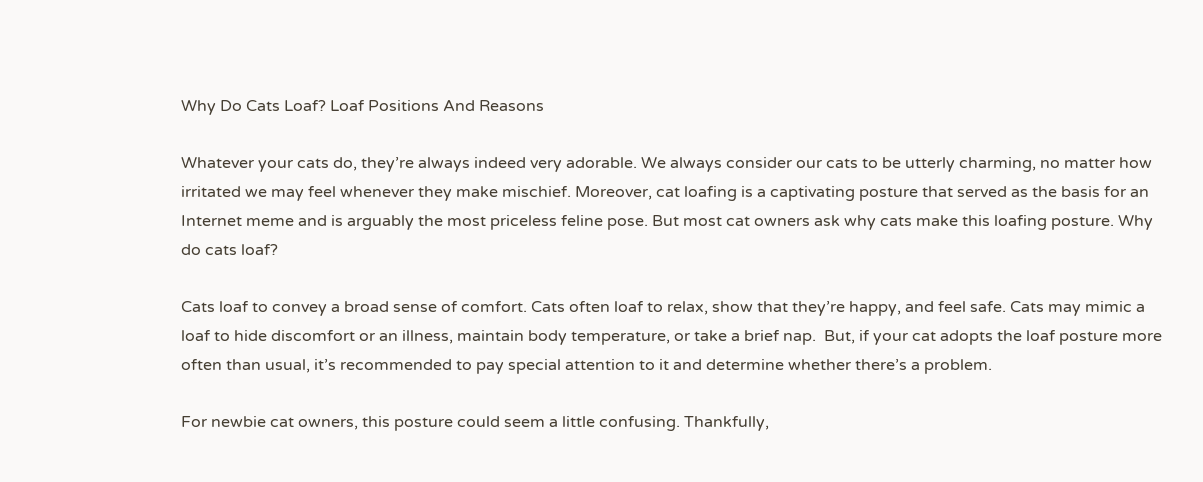Why Do Cats Loaf? Loaf Positions And Reasons

Whatever your cats do, they’re always indeed very adorable. We always consider our cats to be utterly charming, no matter how irritated we may feel whenever they make mischief. Moreover, cat loafing is a captivating posture that served as the basis for an Internet meme and is arguably the most priceless feline pose. But most cat owners ask why cats make this loafing posture. Why do cats loaf?

Cats loaf to convey a broad sense of comfort. Cats often loaf to relax, show that they’re happy, and feel safe. Cats may mimic a loaf to hide discomfort or an illness, maintain body temperature, or take a brief nap.  But, if your cat adopts the loaf posture more often than usual, it’s recommended to pay special attention to it and determine whether there’s a problem.

For newbie cat owners, this posture could seem a little confusing. Thankfully,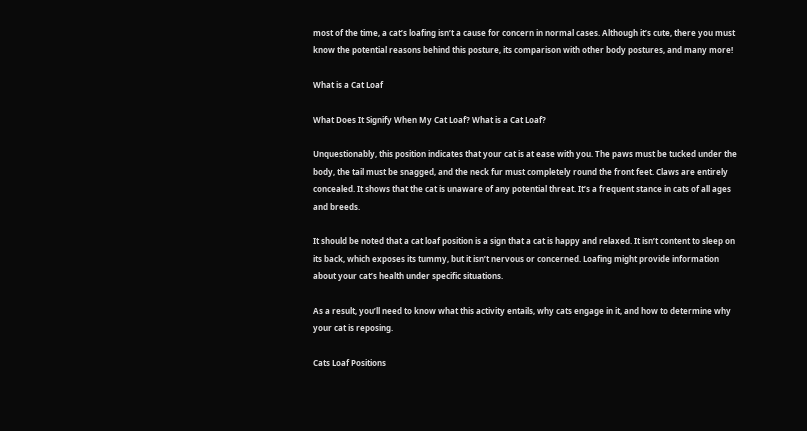most of the time, a cat’s loafing isn’t a cause for concern in normal cases. Although it’s cute, there you must know the potential reasons behind this posture, its comparison with other body postures, and many more!

What is a Cat Loaf

What Does It Signify When My Cat Loaf? What is a Cat Loaf?

Unquestionably, this position indicates that your cat is at ease with you. The paws must be tucked under the body, the tail must be snagged, and the neck fur must completely round the front feet. Claws are entirely concealed. It shows that the cat is unaware of any potential threat. It’s a frequent stance in cats of all ages and breeds.

It should be noted that a cat loaf position is a sign that a cat is happy and relaxed. It isn’t content to sleep on its back, which exposes its tummy, but it isn’t nervous or concerned. Loafing might provide information about your cat’s health under specific situations.

As a result, you’ll need to know what this activity entails, why cats engage in it, and how to determine why your cat is reposing.

Cats Loaf Positions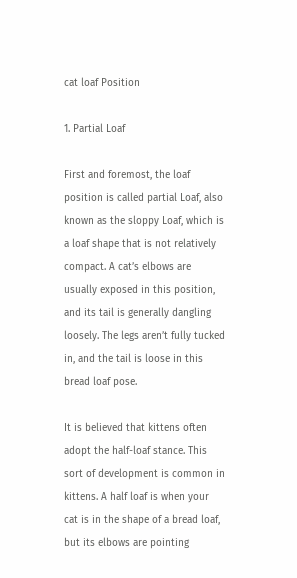cat loaf Position

1. Partial Loaf

First and foremost, the loaf position is called partial Loaf, also known as the sloppy Loaf, which is a loaf shape that is not relatively compact. A cat’s elbows are usually exposed in this position, and its tail is generally dangling loosely. The legs aren’t fully tucked in, and the tail is loose in this bread loaf pose.

It is believed that kittens often adopt the half-loaf stance. This sort of development is common in kittens. A half loaf is when your cat is in the shape of a bread loaf, but its elbows are pointing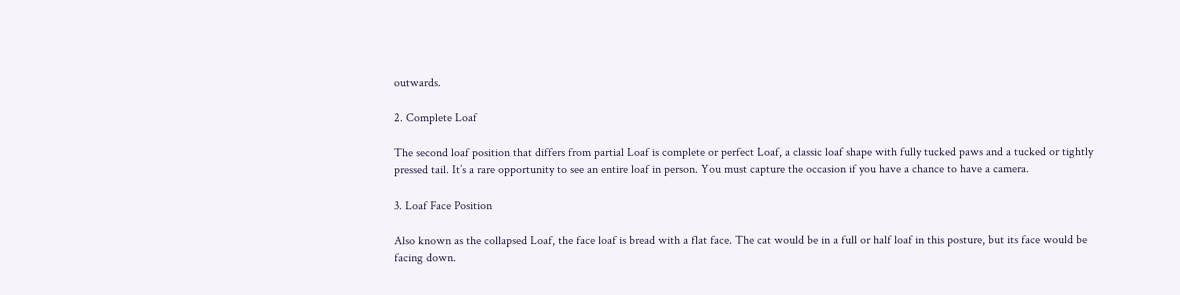outwards.

2. Complete Loaf

The second loaf position that differs from partial Loaf is complete or perfect Loaf, a classic loaf shape with fully tucked paws and a tucked or tightly pressed tail. It’s a rare opportunity to see an entire loaf in person. You must capture the occasion if you have a chance to have a camera.

3. Loaf Face Position

Also known as the collapsed Loaf, the face loaf is bread with a flat face. The cat would be in a full or half loaf in this posture, but its face would be facing down.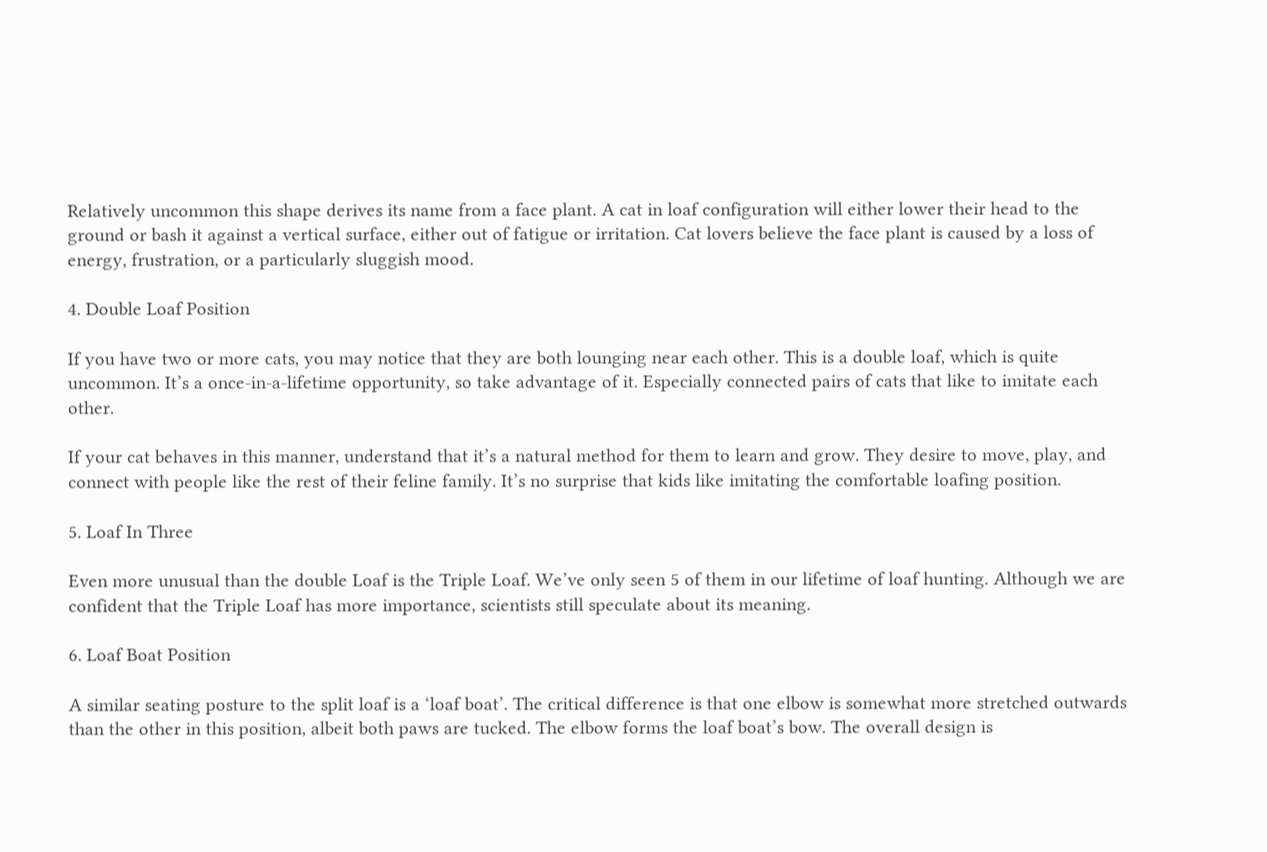Relatively uncommon this shape derives its name from a face plant. A cat in loaf configuration will either lower their head to the ground or bash it against a vertical surface, either out of fatigue or irritation. Cat lovers believe the face plant is caused by a loss of energy, frustration, or a particularly sluggish mood.

4. Double Loaf Position

If you have two or more cats, you may notice that they are both lounging near each other. This is a double loaf, which is quite uncommon. It’s a once-in-a-lifetime opportunity, so take advantage of it. Especially connected pairs of cats that like to imitate each other.

If your cat behaves in this manner, understand that it’s a natural method for them to learn and grow. They desire to move, play, and connect with people like the rest of their feline family. It’s no surprise that kids like imitating the comfortable loafing position.

5. Loaf In Three

Even more unusual than the double Loaf is the Triple Loaf. We’ve only seen 5 of them in our lifetime of loaf hunting. Although we are confident that the Triple Loaf has more importance, scientists still speculate about its meaning.

6. Loaf Boat Position

A similar seating posture to the split loaf is a ‘loaf boat’. The critical difference is that one elbow is somewhat more stretched outwards than the other in this position, albeit both paws are tucked. The elbow forms the loaf boat’s bow. The overall design is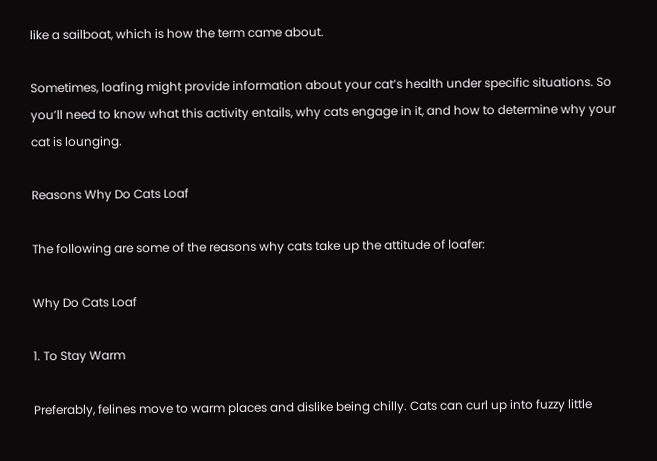like a sailboat, which is how the term came about.

Sometimes, loafing might provide information about your cat’s health under specific situations. So you’ll need to know what this activity entails, why cats engage in it, and how to determine why your cat is lounging.

Reasons Why Do Cats Loaf

The following are some of the reasons why cats take up the attitude of loafer:

Why Do Cats Loaf

1. To Stay Warm

Preferably, felines move to warm places and dislike being chilly. Cats can curl up into fuzzy little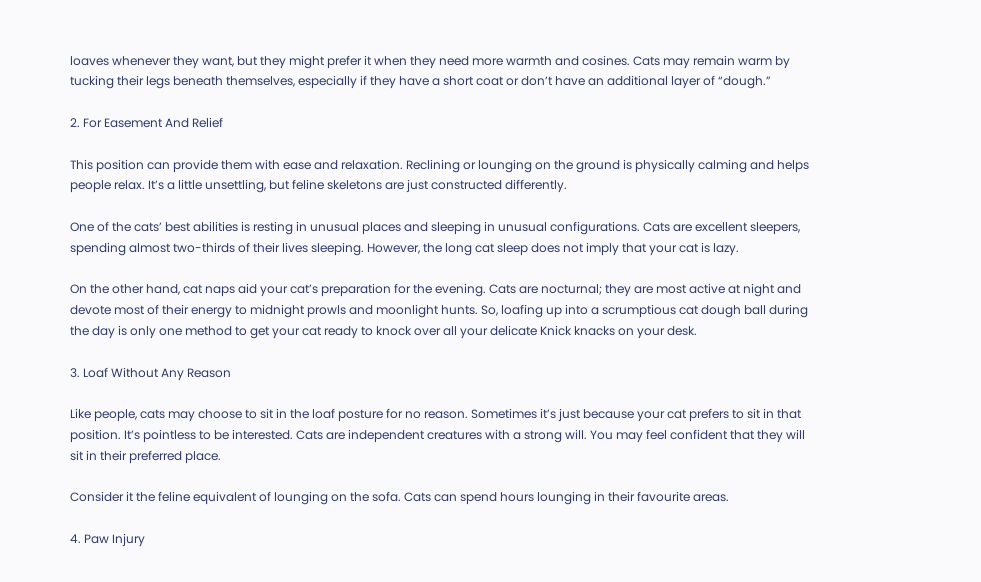loaves whenever they want, but they might prefer it when they need more warmth and cosines. Cats may remain warm by tucking their legs beneath themselves, especially if they have a short coat or don’t have an additional layer of “dough.”

2. For Easement And Relief

This position can provide them with ease and relaxation. Reclining or lounging on the ground is physically calming and helps people relax. It’s a little unsettling, but feline skeletons are just constructed differently.

One of the cats’ best abilities is resting in unusual places and sleeping in unusual configurations. Cats are excellent sleepers, spending almost two-thirds of their lives sleeping. However, the long cat sleep does not imply that your cat is lazy.

On the other hand, cat naps aid your cat’s preparation for the evening. Cats are nocturnal; they are most active at night and devote most of their energy to midnight prowls and moonlight hunts. So, loafing up into a scrumptious cat dough ball during the day is only one method to get your cat ready to knock over all your delicate Knick knacks on your desk.

3. Loaf Without Any Reason

Like people, cats may choose to sit in the loaf posture for no reason. Sometimes it’s just because your cat prefers to sit in that position. It’s pointless to be interested. Cats are independent creatures with a strong will. You may feel confident that they will sit in their preferred place.

Consider it the feline equivalent of lounging on the sofa. Cats can spend hours lounging in their favourite areas.

4. Paw Injury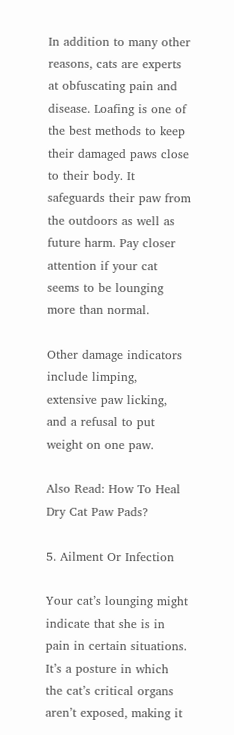In addition to many other reasons, cats are experts at obfuscating pain and disease. Loafing is one of the best methods to keep their damaged paws close to their body. It safeguards their paw from the outdoors as well as future harm. Pay closer attention if your cat seems to be lounging more than normal.

Other damage indicators include limping, extensive paw licking, and a refusal to put weight on one paw.

Also Read: How To Heal Dry Cat Paw Pads?

5. Ailment Or Infection

Your cat’s lounging might indicate that she is in pain in certain situations. It’s a posture in which the cat’s critical organs aren’t exposed, making it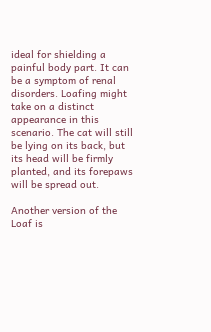ideal for shielding a painful body part. It can be a symptom of renal disorders. Loafing might take on a distinct appearance in this scenario. The cat will still be lying on its back, but its head will be firmly planted, and its forepaws will be spread out.

Another version of the Loaf is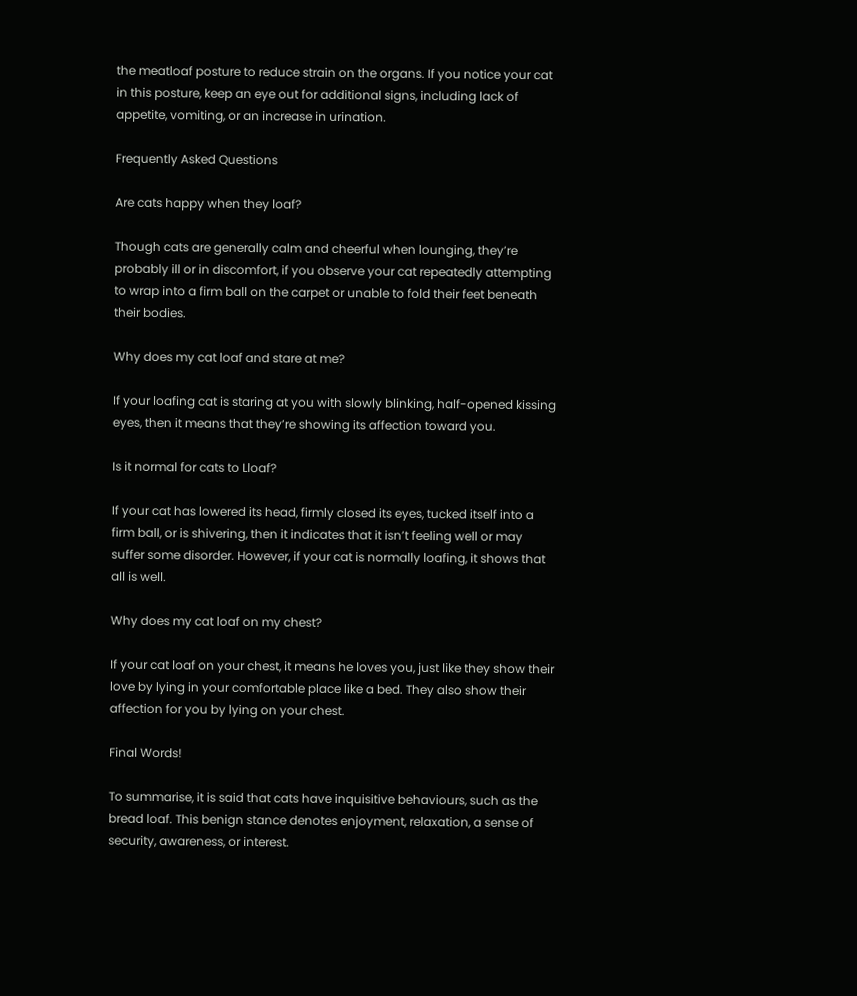the meatloaf posture to reduce strain on the organs. If you notice your cat in this posture, keep an eye out for additional signs, including lack of appetite, vomiting, or an increase in urination.

Frequently Asked Questions

Are cats happy when they loaf?

Though cats are generally calm and cheerful when lounging, they’re probably ill or in discomfort, if you observe your cat repeatedly attempting to wrap into a firm ball on the carpet or unable to fold their feet beneath their bodies.

Why does my cat loaf and stare at me?

If your loafing cat is staring at you with slowly blinking, half-opened kissing eyes, then it means that they’re showing its affection toward you.

Is it normal for cats to Lloaf?

If your cat has lowered its head, firmly closed its eyes, tucked itself into a firm ball, or is shivering, then it indicates that it isn’t feeling well or may suffer some disorder. However, if your cat is normally loafing, it shows that all is well.

Why does my cat loaf on my chest?

If your cat loaf on your chest, it means he loves you, just like they show their love by lying in your comfortable place like a bed. They also show their affection for you by lying on your chest.

Final Words!

To summarise, it is said that cats have inquisitive behaviours, such as the bread loaf. This benign stance denotes enjoyment, relaxation, a sense of security, awareness, or interest.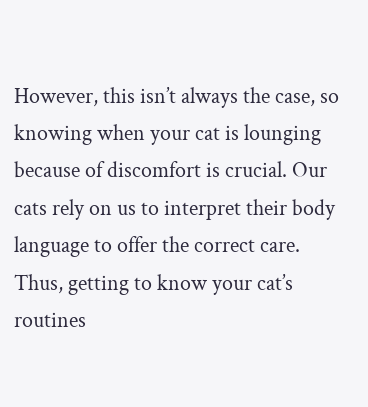However, this isn’t always the case, so knowing when your cat is lounging because of discomfort is crucial. Our cats rely on us to interpret their body language to offer the correct care. Thus, getting to know your cat’s routines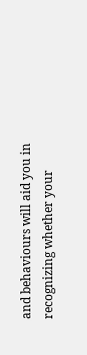and behaviours will aid you in recognizing whether your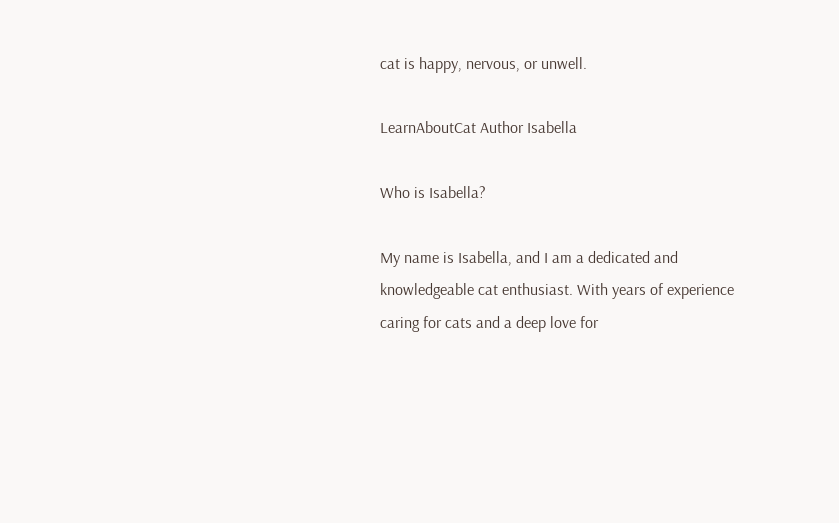cat is happy, nervous, or unwell.

LearnAboutCat Author Isabella

Who is Isabella?

My name is Isabella, and I am a dedicated and knowledgeable cat enthusiast. With years of experience caring for cats and a deep love for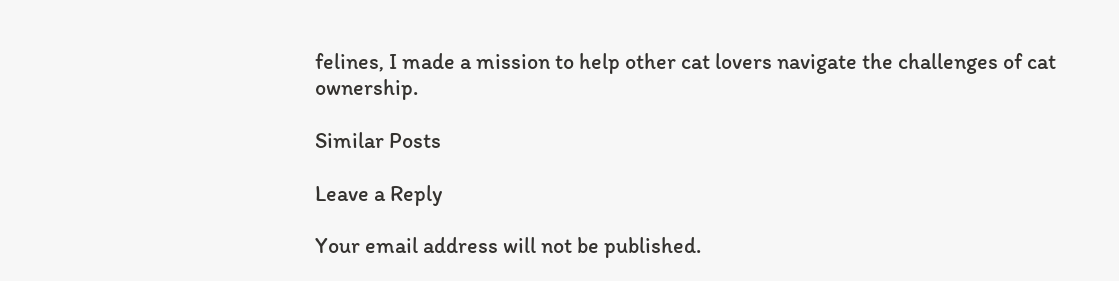felines, I made a mission to help other cat lovers navigate the challenges of cat ownership.

Similar Posts

Leave a Reply

Your email address will not be published.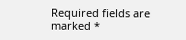Required fields are marked *